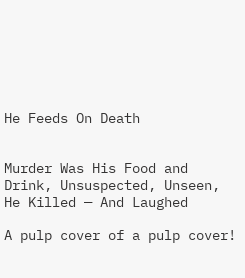He Feeds On Death


Murder Was His Food and Drink, Unsuspected, Unseen, He Killed — And Laughed

A pulp cover of a pulp cover!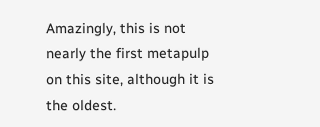Amazingly, this is not nearly the first metapulp on this site, although it is the oldest.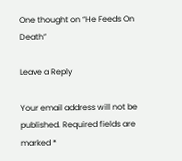One thought on “He Feeds On Death”

Leave a Reply

Your email address will not be published. Required fields are marked *